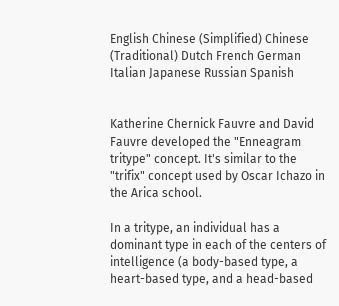English Chinese (Simplified) Chinese (Traditional) Dutch French German Italian Japanese Russian Spanish


Katherine Chernick Fauvre and David Fauvre developed the "Enneagram tritype" concept. It's similar to the "trifix" concept used by Oscar Ichazo in the Arica school.

In a tritype, an individual has a dominant type in each of the centers of intelligence (a body-based type, a heart-based type, and a head-based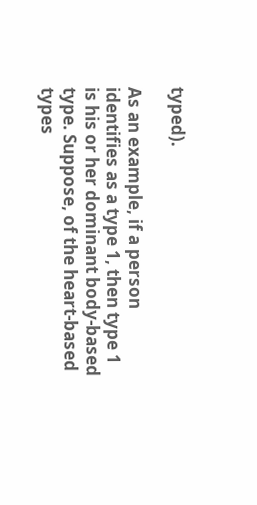typed).

As an example, if a person identifies as a type 1, then type 1 is his or her dominant body-based type. Suppose, of the heart-based types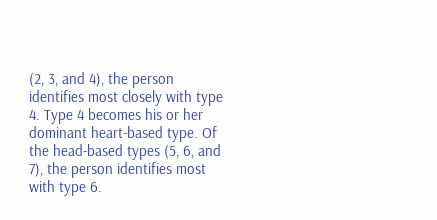(2, 3, and 4), the person identifies most closely with type 4. Type 4 becomes his or her dominant heart-based type. Of the head-based types (5, 6, and 7), the person identifies most with type 6.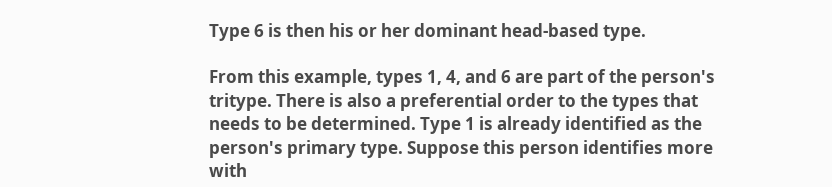Type 6 is then his or her dominant head-based type.

From this example, types 1, 4, and 6 are part of the person's tritype. There is also a preferential order to the types that needs to be determined. Type 1 is already identified as the person's primary type. Suppose this person identifies more with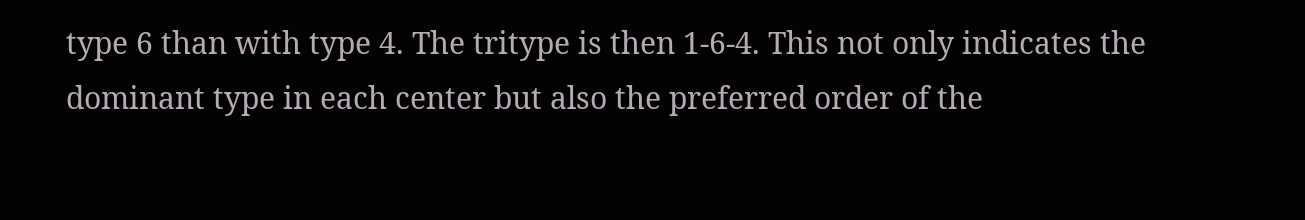type 6 than with type 4. The tritype is then 1-6-4. This not only indicates the dominant type in each center but also the preferred order of the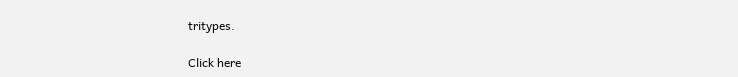tritypes.

Click here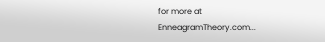for more at EnneagramTheory.com...